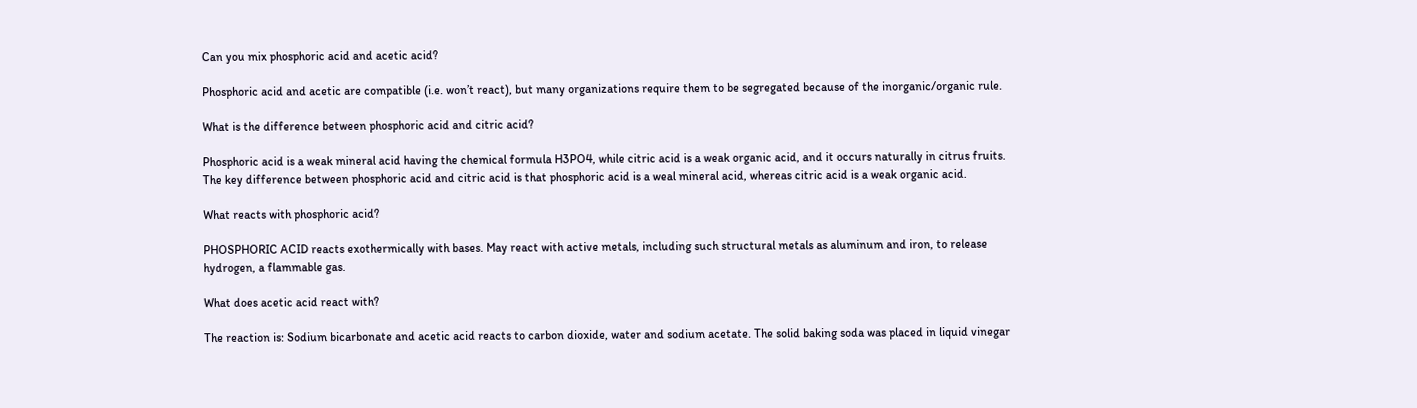Can you mix phosphoric acid and acetic acid?

Phosphoric acid and acetic are compatible (i.e. won’t react), but many organizations require them to be segregated because of the inorganic/organic rule.

What is the difference between phosphoric acid and citric acid?

Phosphoric acid is a weak mineral acid having the chemical formula H3PO4, while citric acid is a weak organic acid, and it occurs naturally in citrus fruits. The key difference between phosphoric acid and citric acid is that phosphoric acid is a weal mineral acid, whereas citric acid is a weak organic acid.

What reacts with phosphoric acid?

PHOSPHORIC ACID reacts exothermically with bases. May react with active metals, including such structural metals as aluminum and iron, to release hydrogen, a flammable gas.

What does acetic acid react with?

The reaction is: Sodium bicarbonate and acetic acid reacts to carbon dioxide, water and sodium acetate. The solid baking soda was placed in liquid vinegar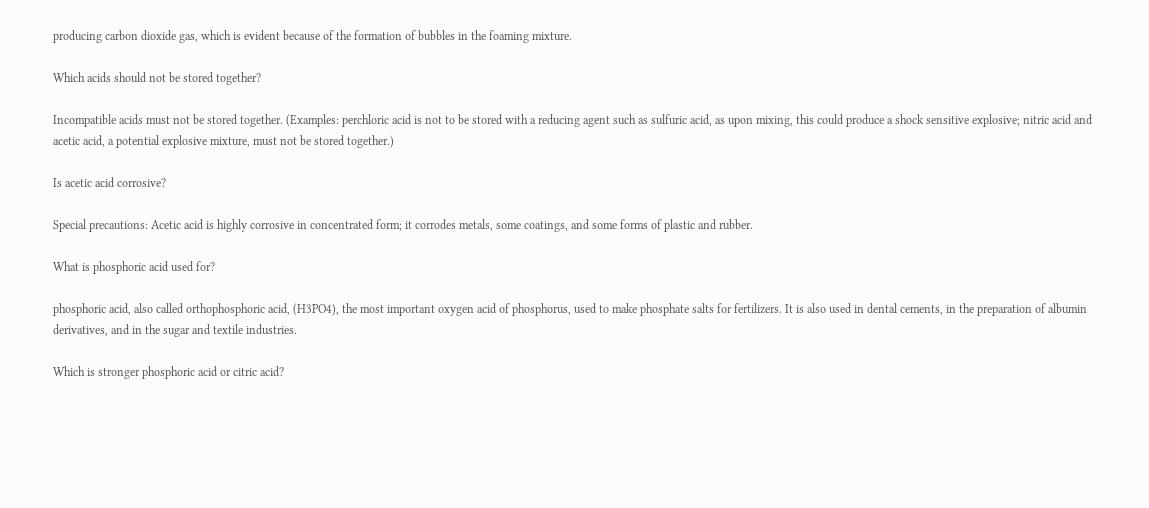producing carbon dioxide gas, which is evident because of the formation of bubbles in the foaming mixture.

Which acids should not be stored together?

Incompatible acids must not be stored together. (Examples: perchloric acid is not to be stored with a reducing agent such as sulfuric acid, as upon mixing, this could produce a shock sensitive explosive; nitric acid and acetic acid, a potential explosive mixture, must not be stored together.)

Is acetic acid corrosive?

Special precautions: Acetic acid is highly corrosive in concentrated form; it corrodes metals, some coatings, and some forms of plastic and rubber.

What is phosphoric acid used for?

phosphoric acid, also called orthophosphoric acid, (H3PO4), the most important oxygen acid of phosphorus, used to make phosphate salts for fertilizers. It is also used in dental cements, in the preparation of albumin derivatives, and in the sugar and textile industries.

Which is stronger phosphoric acid or citric acid?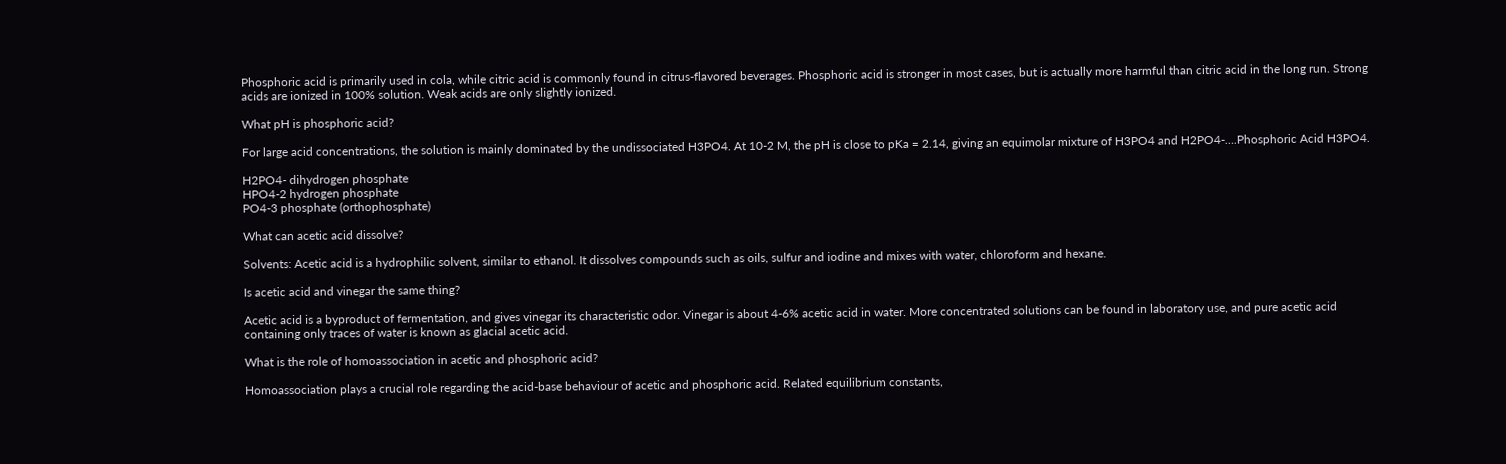Phosphoric acid is primarily used in cola, while citric acid is commonly found in citrus-flavored beverages. Phosphoric acid is stronger in most cases, but is actually more harmful than citric acid in the long run. Strong acids are ionized in 100% solution. Weak acids are only slightly ionized.

What pH is phosphoric acid?

For large acid concentrations, the solution is mainly dominated by the undissociated H3PO4. At 10-2 M, the pH is close to pKa = 2.14, giving an equimolar mixture of H3PO4 and H2PO4-….Phosphoric Acid H3PO4.

H2PO4- dihydrogen phosphate
HPO4-2 hydrogen phosphate
PO4-3 phosphate (orthophosphate)

What can acetic acid dissolve?

Solvents: Acetic acid is a hydrophilic solvent, similar to ethanol. It dissolves compounds such as oils, sulfur and iodine and mixes with water, chloroform and hexane.

Is acetic acid and vinegar the same thing?

Acetic acid is a byproduct of fermentation, and gives vinegar its characteristic odor. Vinegar is about 4-6% acetic acid in water. More concentrated solutions can be found in laboratory use, and pure acetic acid containing only traces of water is known as glacial acetic acid.

What is the role of homoassociation in acetic and phosphoric acid?

Homoassociation plays a crucial role regarding the acid-base behaviour of acetic and phosphoric acid. Related equilibrium constants,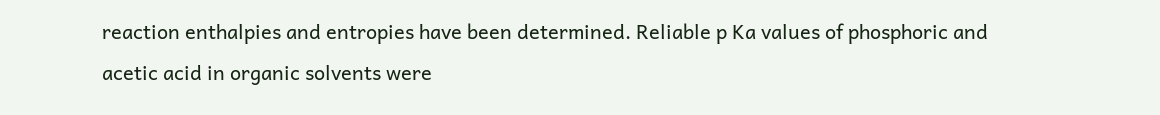reaction enthalpies and entropies have been determined. Reliable p Ka values of phosphoric and acetic acid in organic solvents were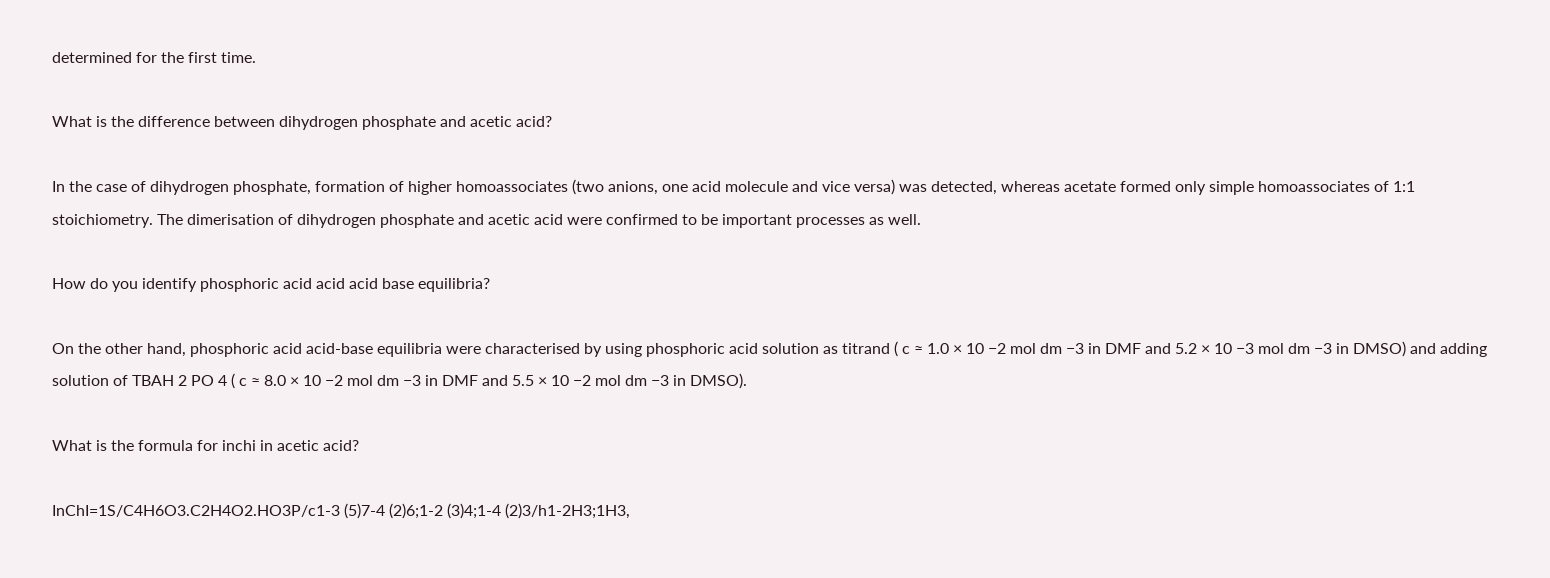determined for the first time.

What is the difference between dihydrogen phosphate and acetic acid?

In the case of dihydrogen phosphate, formation of higher homoassociates (two anions, one acid molecule and vice versa) was detected, whereas acetate formed only simple homoassociates of 1:1 stoichiometry. The dimerisation of dihydrogen phosphate and acetic acid were confirmed to be important processes as well.

How do you identify phosphoric acid acid acid base equilibria?

On the other hand, phosphoric acid acid-base equilibria were characterised by using phosphoric acid solution as titrand ( c ≈ 1.0 × 10 −2 mol dm −3 in DMF and 5.2 × 10 −3 mol dm −3 in DMSO) and adding solution of TBAH 2 PO 4 ( c ≈ 8.0 × 10 −2 mol dm −3 in DMF and 5.5 × 10 −2 mol dm −3 in DMSO).

What is the formula for inchi in acetic acid?

InChI=1S/C4H6O3.C2H4O2.HO3P/c1-3 (5)7-4 (2)6;1-2 (3)4;1-4 (2)3/h1-2H3;1H3,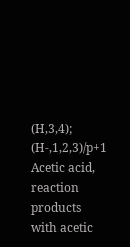(H,3,4); (H-,1,2,3)/p+1 Acetic acid, reaction products with acetic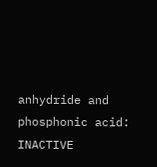anhydride and phosphonic acid: INACTIVE